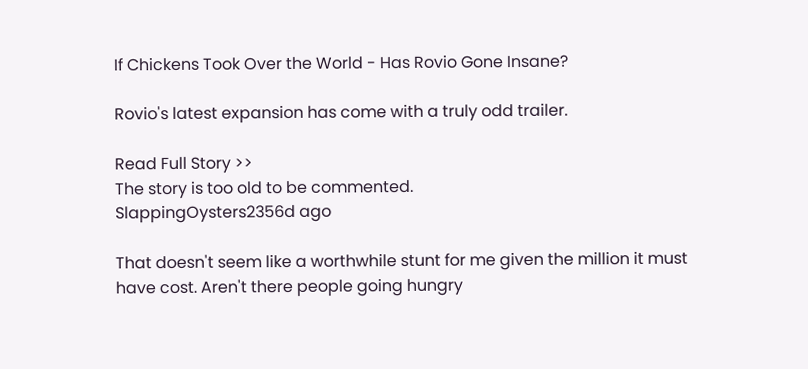If Chickens Took Over the World - Has Rovio Gone Insane?

Rovio's latest expansion has come with a truly odd trailer.

Read Full Story >>
The story is too old to be commented.
SlappingOysters2356d ago

That doesn't seem like a worthwhile stunt for me given the million it must have cost. Aren't there people going hungry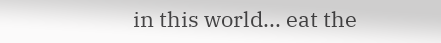in this world... eat the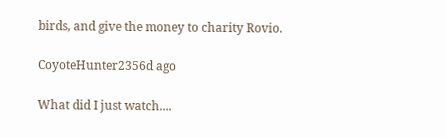birds, and give the money to charity Rovio.

CoyoteHunter2356d ago

What did I just watch....